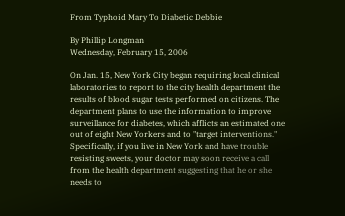From Typhoid Mary To Diabetic Debbie

By Phillip Longman
Wednesday, February 15, 2006

On Jan. 15, New York City began requiring local clinical laboratories to report to the city health department the results of blood sugar tests performed on citizens. The department plans to use the information to improve surveillance for diabetes, which afflicts an estimated one out of eight New Yorkers and to "target interventions." Specifically, if you live in New York and have trouble resisting sweets, your doctor may soon receive a call from the health department suggesting that he or she needs to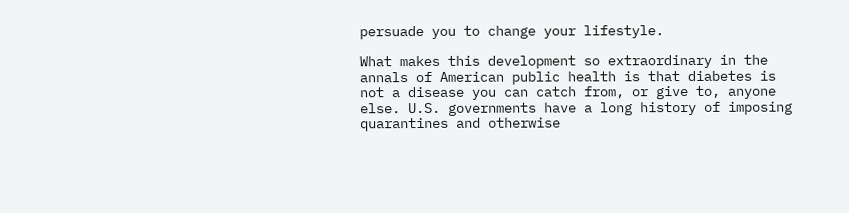persuade you to change your lifestyle.

What makes this development so extraordinary in the annals of American public health is that diabetes is not a disease you can catch from, or give to, anyone else. U.S. governments have a long history of imposing quarantines and otherwise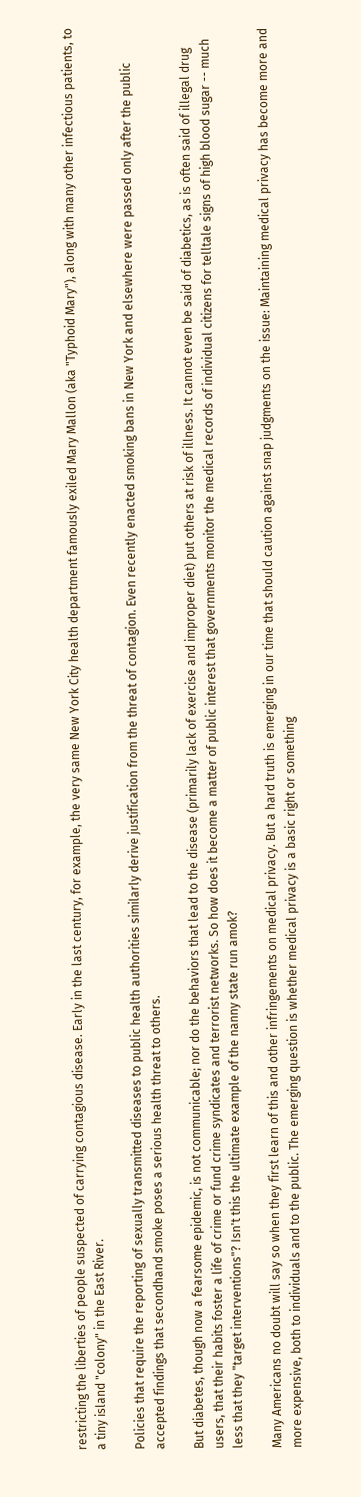restricting the liberties of people suspected of carrying contagious disease. Early in the last century, for example, the very same New York City health department famously exiled Mary Mallon (aka "Typhoid Mary"), along with many other infectious patients, to a tiny island "colony" in the East River.

Policies that require the reporting of sexually transmitted diseases to public health authorities similarly derive justification from the threat of contagion. Even recently enacted smoking bans in New York and elsewhere were passed only after the public accepted findings that secondhand smoke poses a serious health threat to others.

But diabetes, though now a fearsome epidemic, is not communicable; nor do the behaviors that lead to the disease (primarily lack of exercise and improper diet) put others at risk of illness. It cannot even be said of diabetics, as is often said of illegal drug users, that their habits foster a life of crime or fund crime syndicates and terrorist networks. So how does it become a matter of public interest that governments monitor the medical records of individual citizens for telltale signs of high blood sugar -- much less that they "target interventions"? Isn't this the ultimate example of the nanny state run amok?

Many Americans no doubt will say so when they first learn of this and other infringements on medical privacy. But a hard truth is emerging in our time that should caution against snap judgments on the issue: Maintaining medical privacy has become more and more expensive, both to individuals and to the public. The emerging question is whether medical privacy is a basic right or something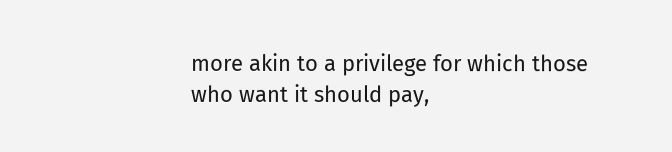more akin to a privilege for which those who want it should pay,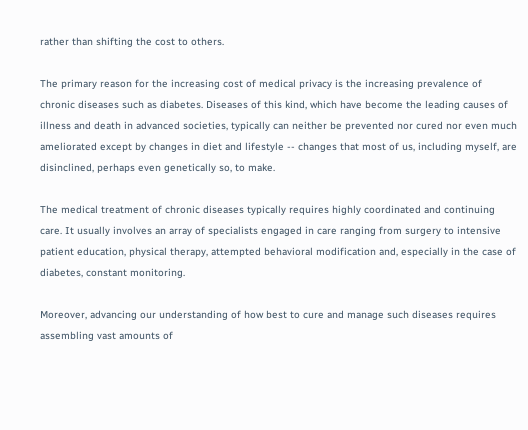rather than shifting the cost to others.

The primary reason for the increasing cost of medical privacy is the increasing prevalence of chronic diseases such as diabetes. Diseases of this kind, which have become the leading causes of illness and death in advanced societies, typically can neither be prevented nor cured nor even much ameliorated except by changes in diet and lifestyle -- changes that most of us, including myself, are disinclined, perhaps even genetically so, to make.

The medical treatment of chronic diseases typically requires highly coordinated and continuing care. It usually involves an array of specialists engaged in care ranging from surgery to intensive patient education, physical therapy, attempted behavioral modification and, especially in the case of diabetes, constant monitoring.

Moreover, advancing our understanding of how best to cure and manage such diseases requires assembling vast amounts of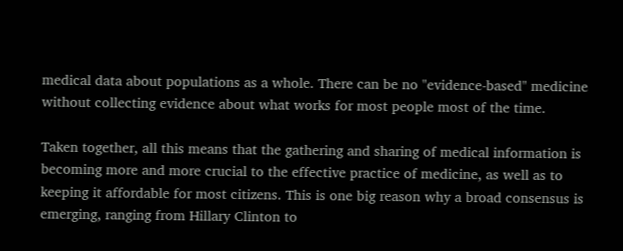medical data about populations as a whole. There can be no "evidence-based" medicine without collecting evidence about what works for most people most of the time.

Taken together, all this means that the gathering and sharing of medical information is becoming more and more crucial to the effective practice of medicine, as well as to keeping it affordable for most citizens. This is one big reason why a broad consensus is emerging, ranging from Hillary Clinton to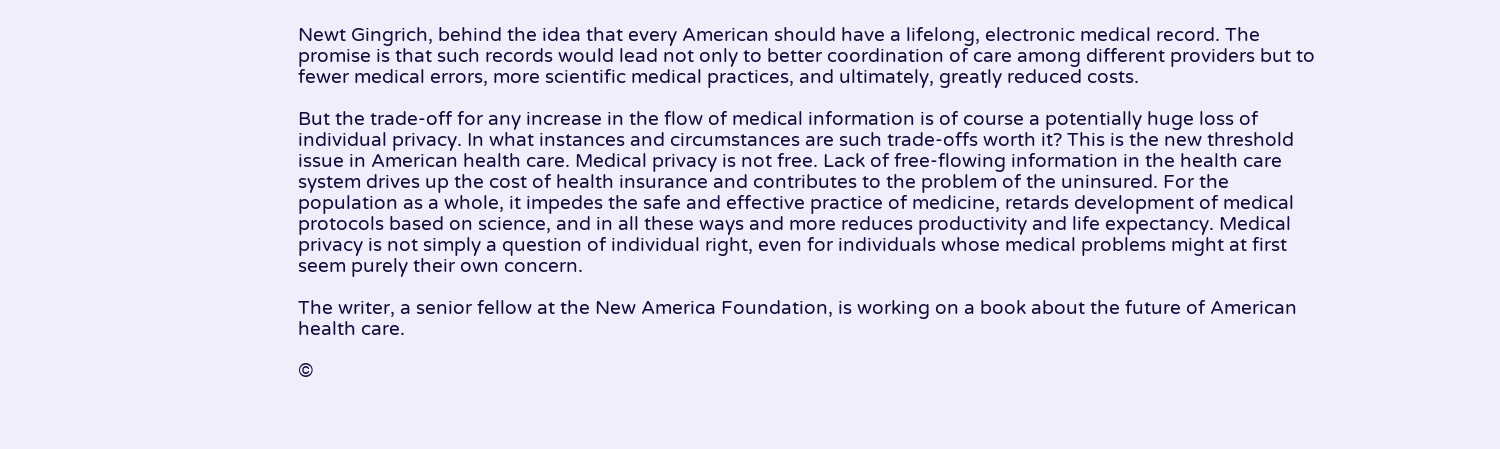Newt Gingrich, behind the idea that every American should have a lifelong, electronic medical record. The promise is that such records would lead not only to better coordination of care among different providers but to fewer medical errors, more scientific medical practices, and ultimately, greatly reduced costs.

But the trade-off for any increase in the flow of medical information is of course a potentially huge loss of individual privacy. In what instances and circumstances are such trade-offs worth it? This is the new threshold issue in American health care. Medical privacy is not free. Lack of free-flowing information in the health care system drives up the cost of health insurance and contributes to the problem of the uninsured. For the population as a whole, it impedes the safe and effective practice of medicine, retards development of medical protocols based on science, and in all these ways and more reduces productivity and life expectancy. Medical privacy is not simply a question of individual right, even for individuals whose medical problems might at first seem purely their own concern.

The writer, a senior fellow at the New America Foundation, is working on a book about the future of American health care.

©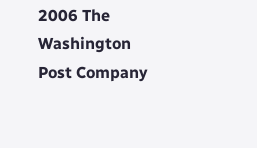2006 The Washington Post Company